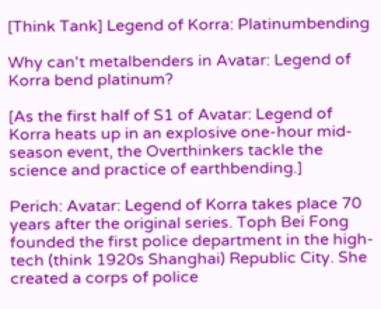[Think Tank] Legend of Korra: Platinumbending

Why can't metalbenders in Avatar: Legend of Korra bend platinum?

[As the first half of S1 of Avatar: Legend of Korra heats up in an explosive one-hour mid-season event, the Overthinkers tackle the science and practice of earthbending.]

Perich: Avatar: Legend of Korra takes place 70 years after the original series. Toph Bei Fong founded the first police department in the high-tech (think 1920s Shanghai) Republic City. She created a corps of police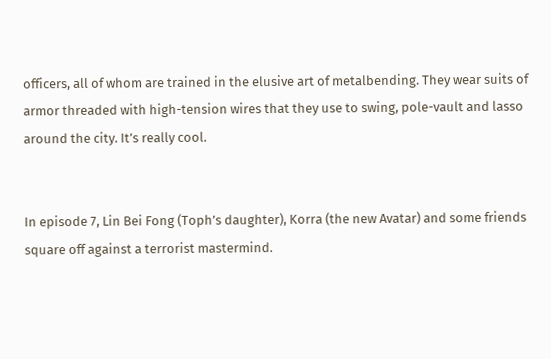officers, all of whom are trained in the elusive art of metalbending. They wear suits of armor threaded with high-tension wires that they use to swing, pole-vault and lasso around the city. It’s really cool.


In episode 7, Lin Bei Fong (Toph’s daughter), Korra (the new Avatar) and some friends square off against a terrorist mastermind.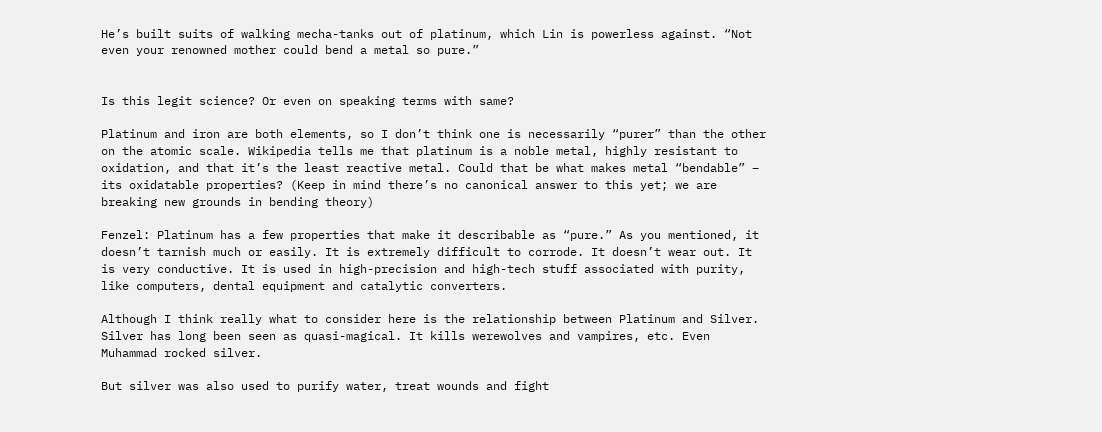He’s built suits of walking mecha-tanks out of platinum, which Lin is powerless against. “Not even your renowned mother could bend a metal so pure.”


Is this legit science? Or even on speaking terms with same?

Platinum and iron are both elements, so I don’t think one is necessarily “purer” than the other on the atomic scale. Wikipedia tells me that platinum is a noble metal, highly resistant to oxidation, and that it’s the least reactive metal. Could that be what makes metal “bendable” – its oxidatable properties? (Keep in mind there’s no canonical answer to this yet; we are breaking new grounds in bending theory)

Fenzel: Platinum has a few properties that make it describable as “pure.” As you mentioned, it doesn’t tarnish much or easily. It is extremely difficult to corrode. It doesn’t wear out. It is very conductive. It is used in high-precision and high-tech stuff associated with purity, like computers, dental equipment and catalytic converters.

Although I think really what to consider here is the relationship between Platinum and Silver. Silver has long been seen as quasi-magical. It kills werewolves and vampires, etc. Even Muhammad rocked silver.

But silver was also used to purify water, treat wounds and fight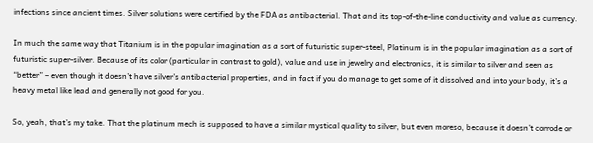infections since ancient times. Silver solutions were certified by the FDA as antibacterial. That and its top-of-the-line conductivity and value as currency.

In much the same way that Titanium is in the popular imagination as a sort of futuristic super-steel, Platinum is in the popular imagination as a sort of futuristic super-silver. Because of its color (particular in contrast to gold), value and use in jewelry and electronics, it is similar to silver and seen as “better” – even though it doesn’t have silver’s antibacterial properties, and in fact if you do manage to get some of it dissolved and into your body, it’s a heavy metal like lead and generally not good for you.

So, yeah, that’s my take. That the platinum mech is supposed to have a similar mystical quality to silver, but even moreso, because it doesn’t corrode or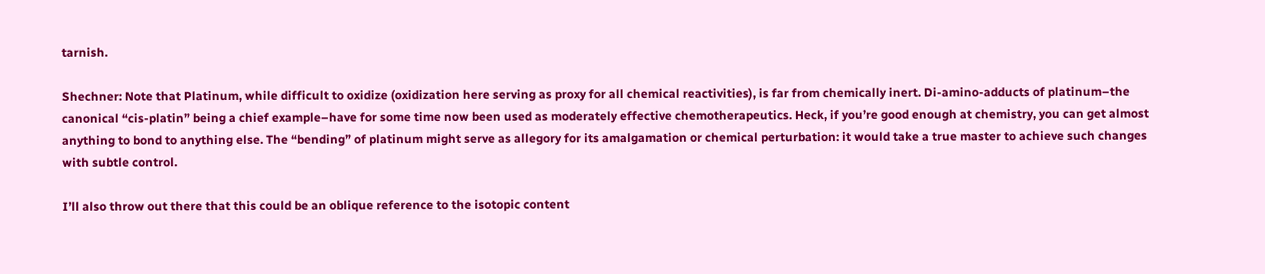tarnish.

Shechner: Note that Platinum, while difficult to oxidize (oxidization here serving as proxy for all chemical reactivities), is far from chemically inert. Di-amino-adducts of platinum–the canonical “cis-platin” being a chief example–have for some time now been used as moderately effective chemotherapeutics. Heck, if you’re good enough at chemistry, you can get almost anything to bond to anything else. The “bending” of platinum might serve as allegory for its amalgamation or chemical perturbation: it would take a true master to achieve such changes with subtle control.

I’ll also throw out there that this could be an oblique reference to the isotopic content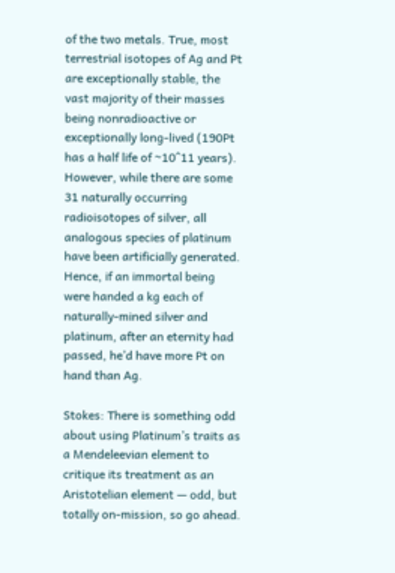of the two metals. True, most terrestrial isotopes of Ag and Pt are exceptionally stable, the vast majority of their masses being nonradioactive or exceptionally long-lived (190Pt has a half life of ~10^11 years). However, while there are some 31 naturally occurring radioisotopes of silver, all analogous species of platinum have been artificially generated. Hence, if an immortal being were handed a kg each of naturally-mined silver and platinum, after an eternity had passed, he’d have more Pt on hand than Ag.

Stokes: There is something odd about using Platinum’s traits as a Mendeleevian element to critique its treatment as an Aristotelian element — odd, but totally on-mission, so go ahead.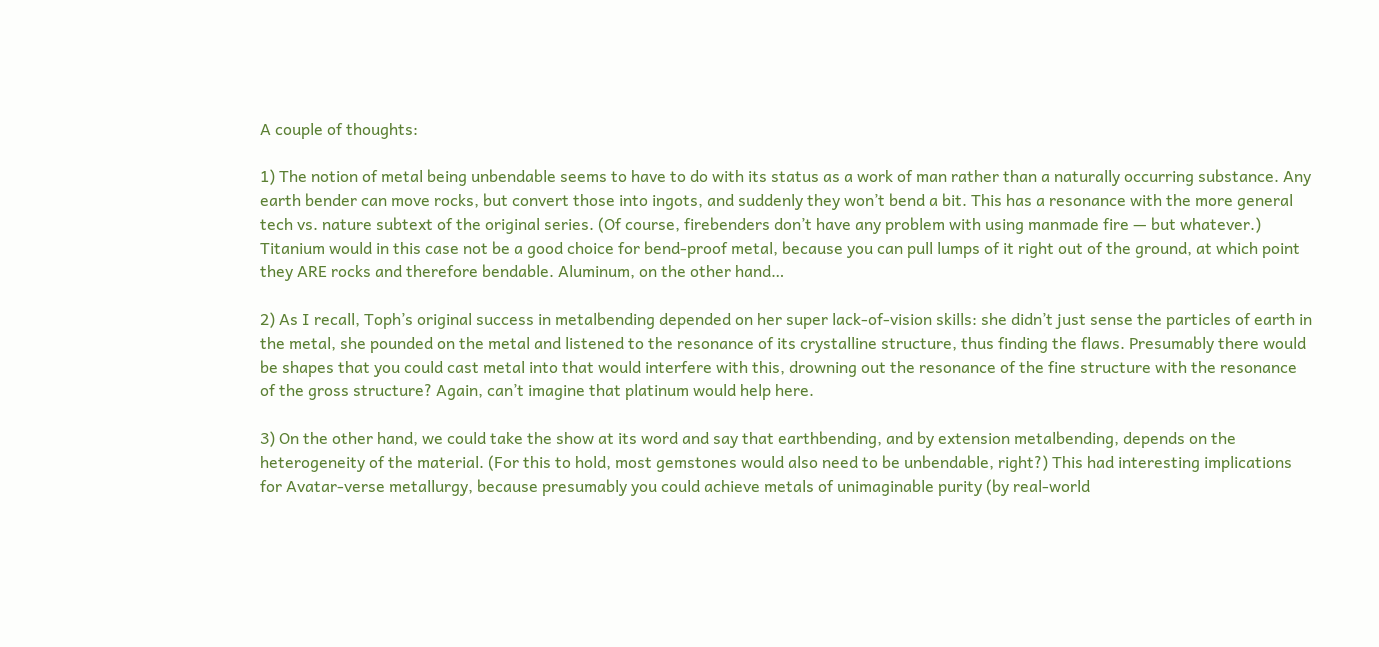A couple of thoughts:

1) The notion of metal being unbendable seems to have to do with its status as a work of man rather than a naturally occurring substance. Any earth bender can move rocks, but convert those into ingots, and suddenly they won’t bend a bit. This has a resonance with the more general tech vs. nature subtext of the original series. (Of course, firebenders don’t have any problem with using manmade fire — but whatever.) Titanium would in this case not be a good choice for bend-proof metal, because you can pull lumps of it right out of the ground, at which point they ARE rocks and therefore bendable. Aluminum, on the other hand…

2) As I recall, Toph’s original success in metalbending depended on her super lack-of-vision skills: she didn’t just sense the particles of earth in the metal, she pounded on the metal and listened to the resonance of its crystalline structure, thus finding the flaws. Presumably there would be shapes that you could cast metal into that would interfere with this, drowning out the resonance of the fine structure with the resonance of the gross structure? Again, can’t imagine that platinum would help here.

3) On the other hand, we could take the show at its word and say that earthbending, and by extension metalbending, depends on the heterogeneity of the material. (For this to hold, most gemstones would also need to be unbendable, right?) This had interesting implications for Avatar-verse metallurgy, because presumably you could achieve metals of unimaginable purity (by real-world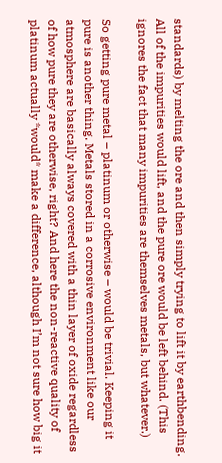standards) by melting the ore and then simply trying to lift it by earthbending. All of the impurities would lift, and the pure ore would be left behind. (This ignores the fact that many impurities are themselves metals, but whatever.)

So getting pure metal – platinum or otherwise – would be trivial. Keeping it pure is another thing. Metals stored in a corrosive environment like our atmosphere are basically always covered with a thin layer of oxide regardless of how pure they are otherwise, right? And here the non-reactive quality of platinum actually *would* make a difference, although I’m not sure how big it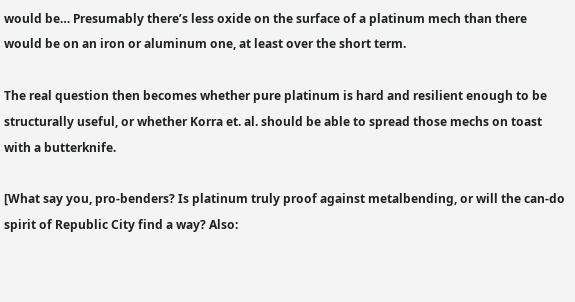would be… Presumably there’s less oxide on the surface of a platinum mech than there would be on an iron or aluminum one, at least over the short term.

The real question then becomes whether pure platinum is hard and resilient enough to be structurally useful, or whether Korra et. al. should be able to spread those mechs on toast with a butterknife.

[What say you, pro-benders? Is platinum truly proof against metalbending, or will the can-do spirit of Republic City find a way? Also: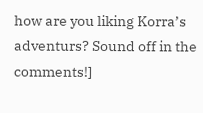how are you liking Korra’s adventurs? Sound off in the comments!]